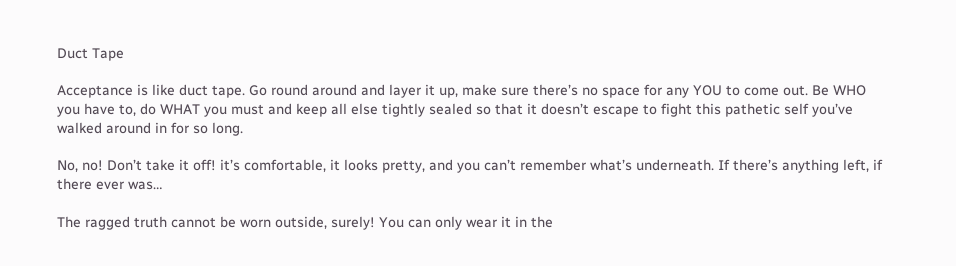Duct Tape

Acceptance is like duct tape. Go round around and layer it up, make sure there’s no space for any YOU to come out. Be WHO you have to, do WHAT you must and keep all else tightly sealed so that it doesn’t escape to fight this pathetic self you’ve walked around in for so long.

No, no! Don’t take it off! it’s comfortable, it looks pretty, and you can’t remember what’s underneath. If there’s anything left, if there ever was…

The ragged truth cannot be worn outside, surely! You can only wear it in the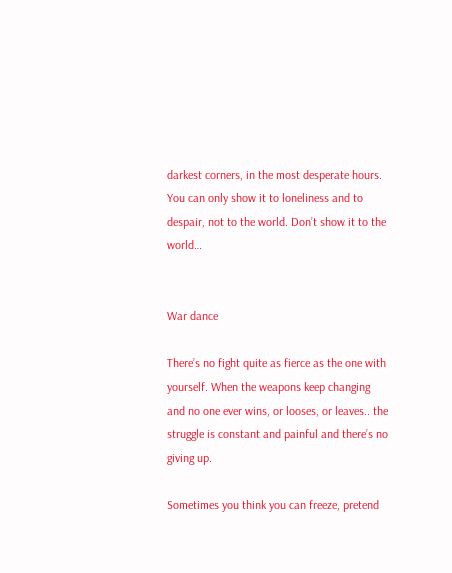darkest corners, in the most desperate hours. You can only show it to loneliness and to despair, not to the world. Don’t show it to the world…


War dance

There’s no fight quite as fierce as the one with yourself. When the weapons keep changing and no one ever wins, or looses, or leaves.. the struggle is constant and painful and there’s no giving up.

Sometimes you think you can freeze, pretend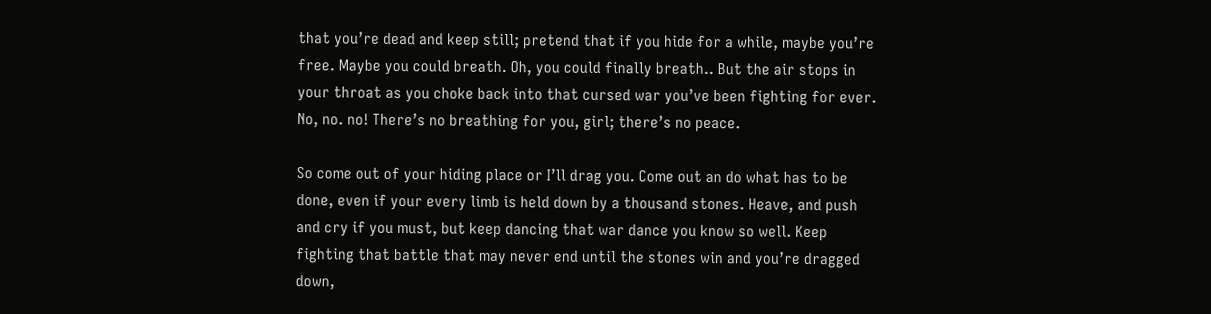that you’re dead and keep still; pretend that if you hide for a while, maybe you’re free. Maybe you could breath. Oh, you could finally breath.. But the air stops in your throat as you choke back into that cursed war you’ve been fighting for ever. No, no. no! There’s no breathing for you, girl; there’s no peace.

So come out of your hiding place or I’ll drag you. Come out an do what has to be done, even if your every limb is held down by a thousand stones. Heave, and push and cry if you must, but keep dancing that war dance you know so well. Keep fighting that battle that may never end until the stones win and you’re dragged down,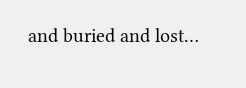and buried and lost…